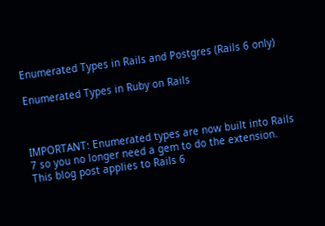Enumerated Types in Rails and Postgres (Rails 6 only)

Enumerated Types in Ruby on Rails



IMPORTANT: Enumerated types are now built into Rails 7 so you no longer need a gem to do the extension. This blog post applies to Rails 6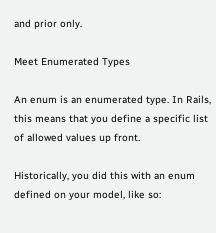and prior only.

Meet Enumerated Types

An enum is an enumerated type. In Rails, this means that you define a specific list of allowed values up front.

Historically, you did this with an enum defined on your model, like so: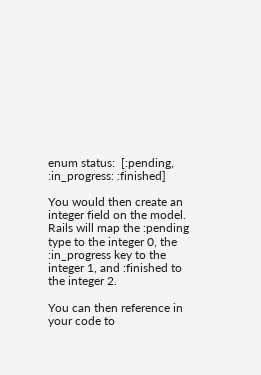enum status:  [:pending, :in_progress: :finished]

You would then create an integer field on the model. Rails will map the :pending type to the integer 0, the :in_progress key to the integer 1, and :finished to the integer 2.

You can then reference in your code to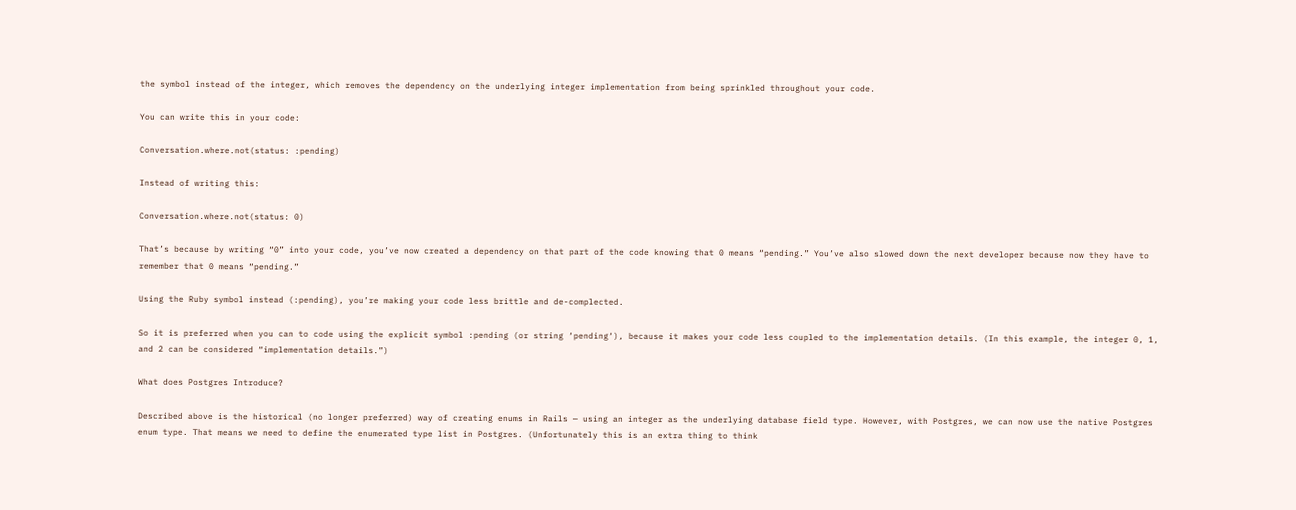the symbol instead of the integer, which removes the dependency on the underlying integer implementation from being sprinkled throughout your code.

You can write this in your code:

Conversation.where.not(status: :pending)

Instead of writing this:

Conversation.where.not(status: 0)

That’s because by writing “0” into your code, you’ve now created a dependency on that part of the code knowing that 0 means “pending.” You’ve also slowed down the next developer because now they have to remember that 0 means “pending.”

Using the Ruby symbol instead (:pending), you’re making your code less brittle and de-complected.

So it is preferred when you can to code using the explicit symbol :pending (or string ‘pending‘), because it makes your code less coupled to the implementation details. (In this example, the integer 0, 1, and 2 can be considered “implementation details.”)

What does Postgres Introduce?

Described above is the historical (no longer preferred) way of creating enums in Rails — using an integer as the underlying database field type. However, with Postgres, we can now use the native Postgres enum type. That means we need to define the enumerated type list in Postgres. (Unfortunately this is an extra thing to think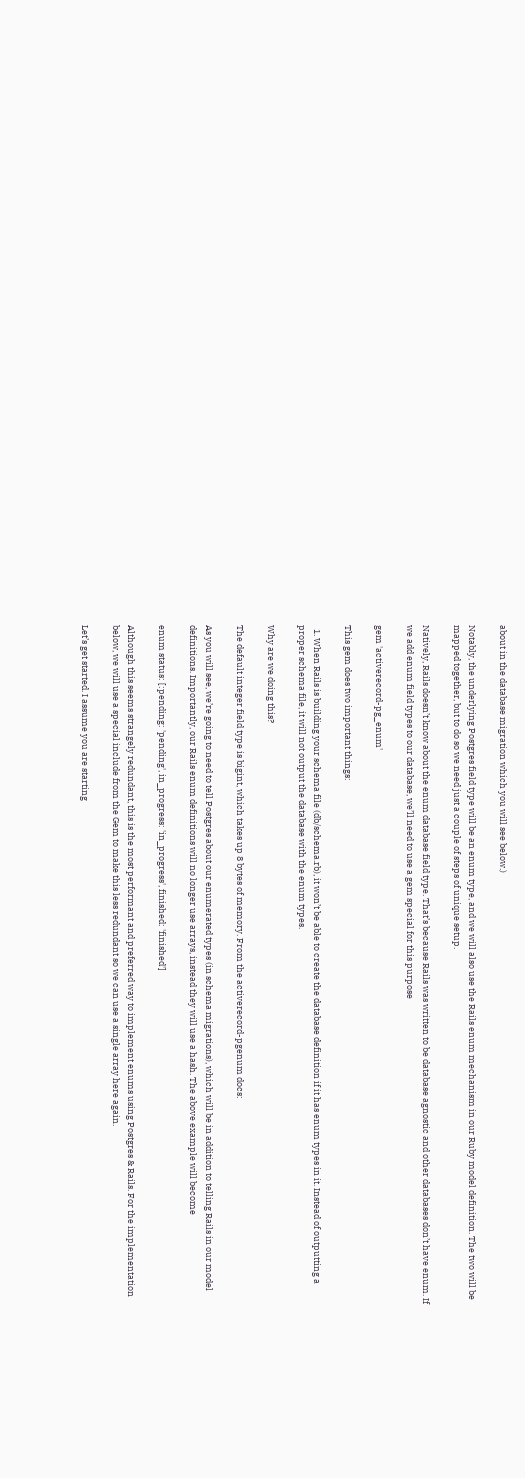about in the database migration which you will see below.)

Notably, the underlying Postgres field type will be an enum type, and we will also use the Rails enum mechanism in our Ruby model definition. The two will be mapped together, but to do so we need just a couple of steps of unique setup.

Natively, Rails doesn’t know about the enum database field type. That’s because Rails was written to be database agnostic and other databases don’t have enum. If we add enum field types to our database, we’ll need to use a gem special for this purpose

gem 'activerecord-pg_enum'

This gem does two important things:

  1. When Rails is building your schema file (db/schema.rb), it won’t be able to create the database definition if it has enum types in it. Instead of outputting a proper schema file, it will not output the database with the enum types.

Why are we doing this?

The default integer field type is bigint, which takes up 8 bytes of memory. From the activerecord-pgenum docs:

As you will see, we’re going to need to tell Postgres about our enumerated types (in schema migrations), which will be in addition to telling Rails in our model definitions. Importantly, our Rails enum definitions will no longer use arrays, instead they will use a hash. The above example will become

enum status: [:pending: 'pending', in_progress: 'in_progress', finished: 'finished']

Although this seems strangely redundant, this is the most performant and preferred way to implement enums using Postgres & Rails. For the implementation below, we will use a special include from the Gem to make this less redundant so we can use a single array here again.

Let’s get started. I assume you are starting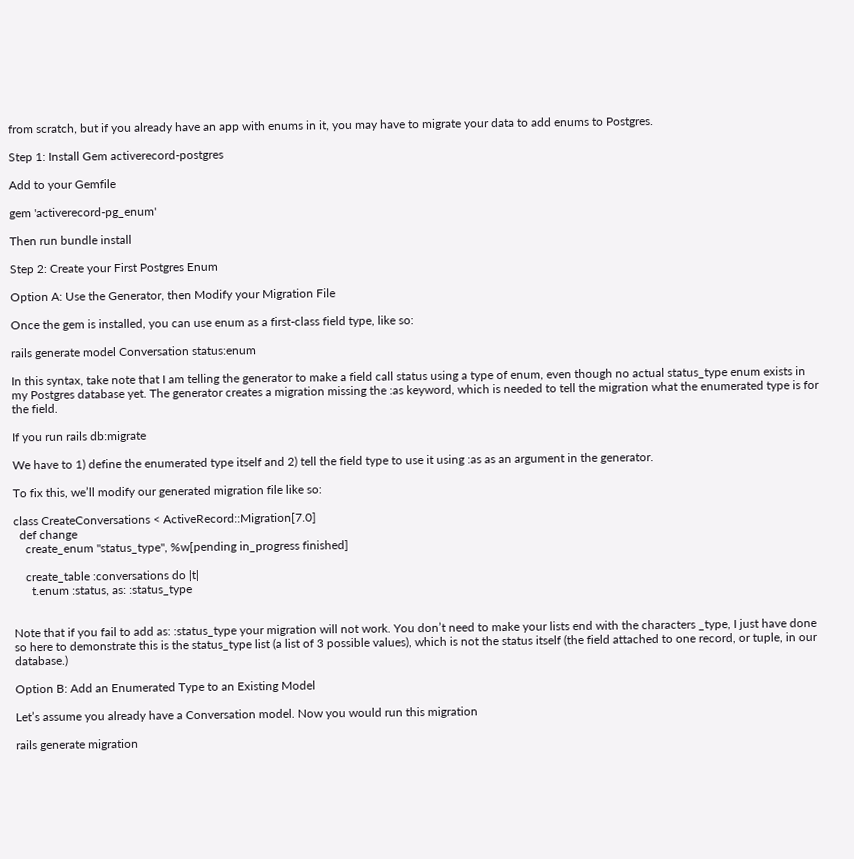from scratch, but if you already have an app with enums in it, you may have to migrate your data to add enums to Postgres.

Step 1: Install Gem activerecord-postgres

Add to your Gemfile

gem 'activerecord-pg_enum'

Then run bundle install

Step 2: Create your First Postgres Enum

Option A: Use the Generator, then Modify your Migration File

Once the gem is installed, you can use enum as a first-class field type, like so:

rails generate model Conversation status:enum

In this syntax, take note that I am telling the generator to make a field call status using a type of enum, even though no actual status_type enum exists in my Postgres database yet. The generator creates a migration missing the :as keyword, which is needed to tell the migration what the enumerated type is for the field.

If you run rails db:migrate

We have to 1) define the enumerated type itself and 2) tell the field type to use it using :as as an argument in the generator.

To fix this, we’ll modify our generated migration file like so:

class CreateConversations < ActiveRecord::Migration[7.0]
  def change
    create_enum "status_type", %w[pending in_progress finished]

    create_table :conversations do |t|
      t.enum :status, as: :status_type


Note that if you fail to add as: :status_type your migration will not work. You don’t need to make your lists end with the characters _type, I just have done so here to demonstrate this is the status_type list (a list of 3 possible values), which is not the status itself (the field attached to one record, or tuple, in our database.)

Option B: Add an Enumerated Type to an Existing Model

Let’s assume you already have a Conversation model. Now you would run this migration

rails generate migration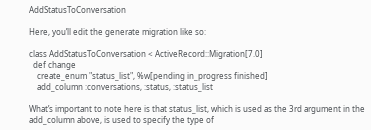AddStatusToConversation

Here, you’ll edit the generate migration like so:

class AddStatusToConversation < ActiveRecord::Migration[7.0]
  def change
    create_enum "status_list", %w[pending in_progress finished]
    add_column :conversations, :status, :status_list

What’s important to note here is that status_list, which is used as the 3rd argument in the add_column above, is used to specify the type of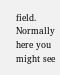field. Normally here you might see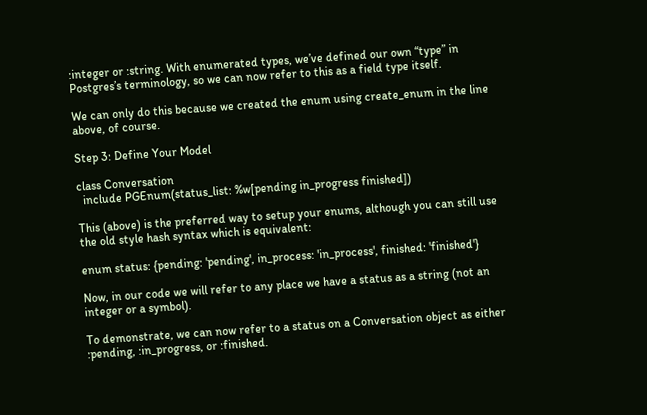:integer or :string. With enumerated types, we’ve defined our own “type” in Postgres’s terminology, so we can now refer to this as a field type itself.

We can only do this because we created the enum using create_enum in the line above, of course.

Step 3: Define Your Model

class Conversation
  include PGEnum(status_list: %w[pending in_progress finished])

This (above) is the preferred way to setup your enums, although you can still use the old style hash syntax which is equivalent:

enum status: {pending: 'pending', in_process: 'in_process', finished: 'finished'}

Now, in our code we will refer to any place we have a status as a string (not an integer or a symbol).

To demonstrate, we can now refer to a status on a Conversation object as either :pending, :in_progress, or :finished.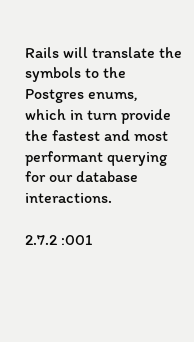Rails will translate the symbols to the Postgres enums, which in turn provide the fastest and most performant querying for our database interactions.

2.7.2 :001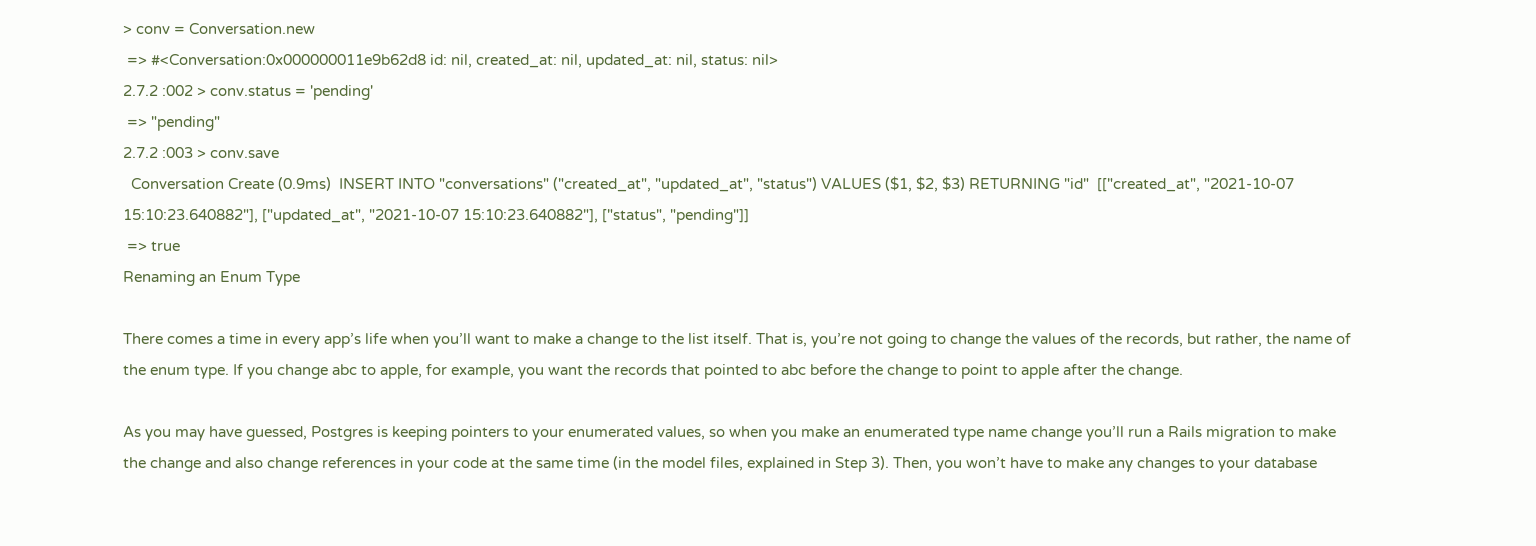> conv = Conversation.new
 => #<Conversation:0x000000011e9b62d8 id: nil, created_at: nil, updated_at: nil, status: nil>
2.7.2 :002 > conv.status = 'pending'
 => "pending"
2.7.2 :003 > conv.save
  Conversation Create (0.9ms)  INSERT INTO "conversations" ("created_at", "updated_at", "status") VALUES ($1, $2, $3) RETURNING "id"  [["created_at", "2021-10-07 15:10:23.640882"], ["updated_at", "2021-10-07 15:10:23.640882"], ["status", "pending"]]
 => true
Renaming an Enum Type

There comes a time in every app’s life when you’ll want to make a change to the list itself. That is, you’re not going to change the values of the records, but rather, the name of the enum type. If you change abc to apple, for example, you want the records that pointed to abc before the change to point to apple after the change.

As you may have guessed, Postgres is keeping pointers to your enumerated values, so when you make an enumerated type name change you’ll run a Rails migration to make the change and also change references in your code at the same time (in the model files, explained in Step 3). Then, you won’t have to make any changes to your database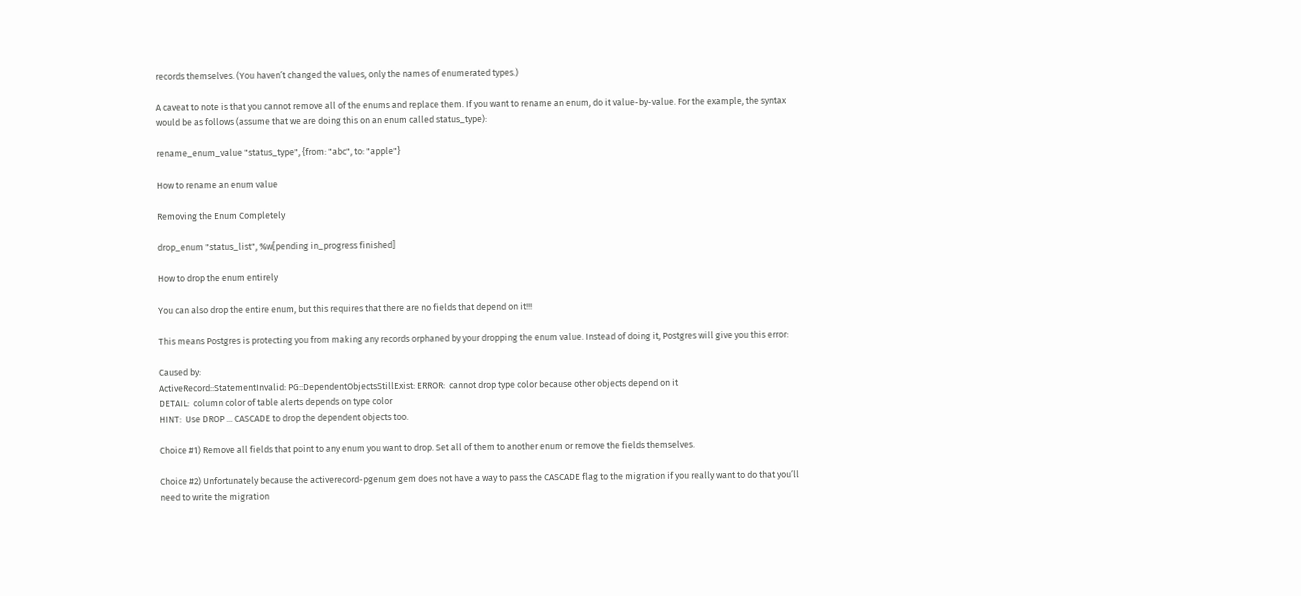records themselves. (You haven’t changed the values, only the names of enumerated types.)

A caveat to note is that you cannot remove all of the enums and replace them. If you want to rename an enum, do it value-by-value. For the example, the syntax would be as follows (assume that we are doing this on an enum called status_type):

rename_enum_value "status_type", {from: "abc", to: "apple"}

How to rename an enum value

Removing the Enum Completely

drop_enum "status_list", %w[pending in_progress finished]

How to drop the enum entirely

You can also drop the entire enum, but this requires that there are no fields that depend on it!!!

This means Postgres is protecting you from making any records orphaned by your dropping the enum value. Instead of doing it, Postgres will give you this error:

Caused by:
ActiveRecord::StatementInvalid: PG::DependentObjectsStillExist: ERROR:  cannot drop type color because other objects depend on it
DETAIL:  column color of table alerts depends on type color
HINT:  Use DROP ... CASCADE to drop the dependent objects too.

Choice #1) Remove all fields that point to any enum you want to drop. Set all of them to another enum or remove the fields themselves.

Choice #2) Unfortunately because the activerecord-pgenum gem does not have a way to pass the CASCADE flag to the migration if you really want to do that you’ll need to write the migration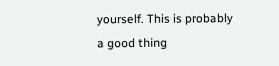yourself. This is probably a good thing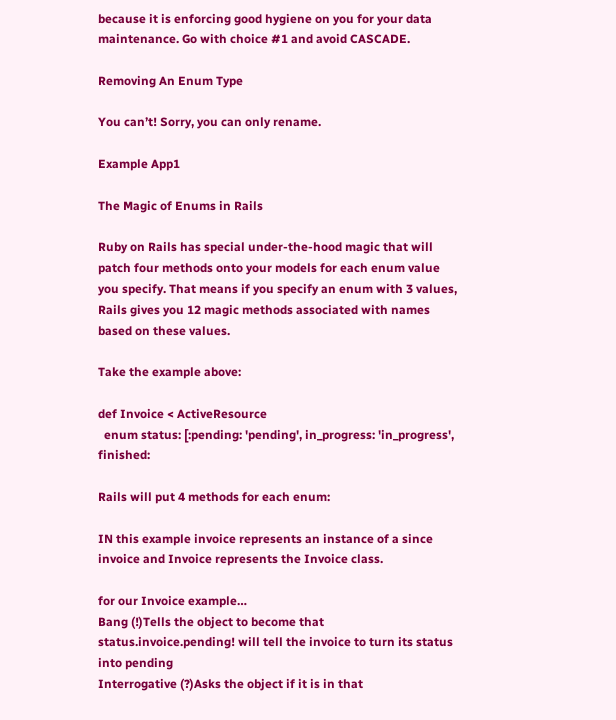because it is enforcing good hygiene on you for your data maintenance. Go with choice #1 and avoid CASCADE.

Removing An Enum Type

You can’t! Sorry, you can only rename.

Example App1

The Magic of Enums in Rails

Ruby on Rails has special under-the-hood magic that will patch four methods onto your models for each enum value you specify. That means if you specify an enum with 3 values, Rails gives you 12 magic methods associated with names based on these values.

Take the example above:

def Invoice < ActiveResource
  enum status: [:pending: 'pending', in_progress: 'in_progress', finished:

Rails will put 4 methods for each enum:

IN this example invoice represents an instance of a since invoice and Invoice represents the Invoice class.

for our Invoice example…
Bang (!)Tells the object to become that status.invoice.pending! will tell the invoice to turn its status into pending
Interrogative (?)Asks the object if it is in that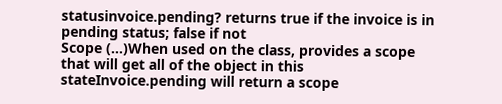statusinvoice.pending? returns true if the invoice is in pending status; false if not
Scope (…)When used on the class, provides a scope that will get all of the object in this stateInvoice.pending will return a scope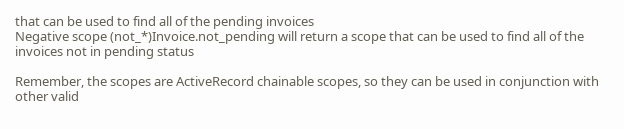that can be used to find all of the pending invoices
Negative scope (not_*)Invoice.not_pending will return a scope that can be used to find all of the invoices not in pending status

Remember, the scopes are ActiveRecord chainable scopes, so they can be used in conjunction with other valid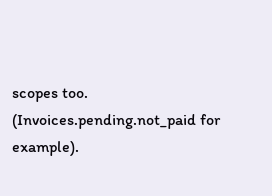scopes too. (Invoices.pending.not_paid for example).